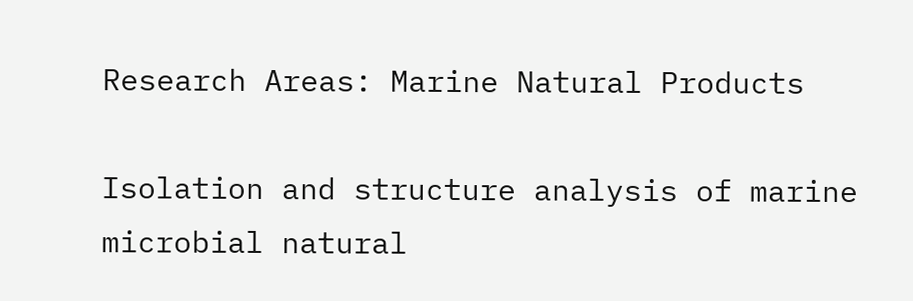Research Areas: Marine Natural Products

Isolation and structure analysis of marine microbial natural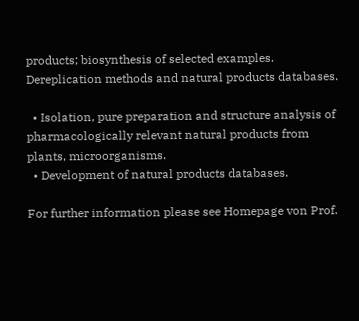products; biosynthesis of selected examples. Dereplication methods and natural products databases.

  • Isolation, pure preparation and structure analysis of pharmacologically relevant natural products from plants, microorganisms.
  • Development of natural products databases.

For further information please see Homepage von Prof.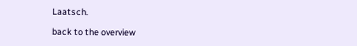Laatsch.

back to the overview